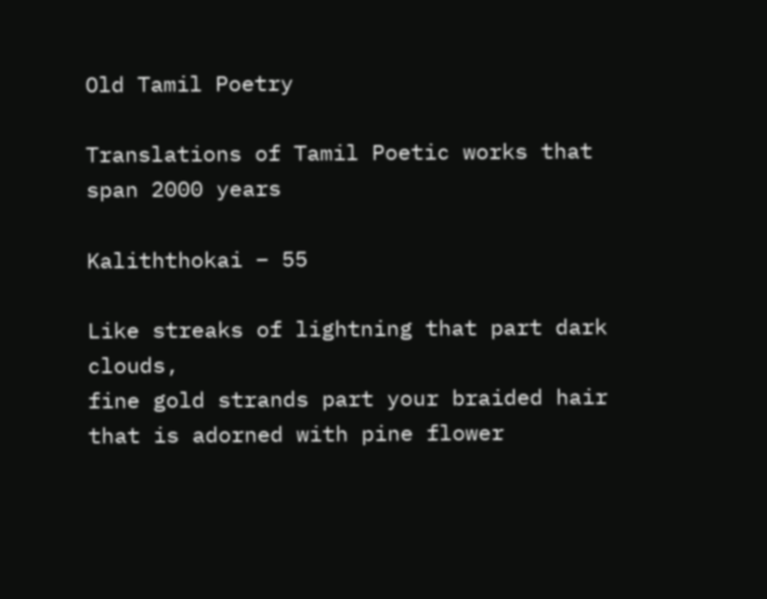Old Tamil Poetry

Translations of Tamil Poetic works that span 2000 years

Kaliththokai – 55

Like streaks of lightning that part dark clouds,
fine gold strands part your braided hair
that is adorned with pine flower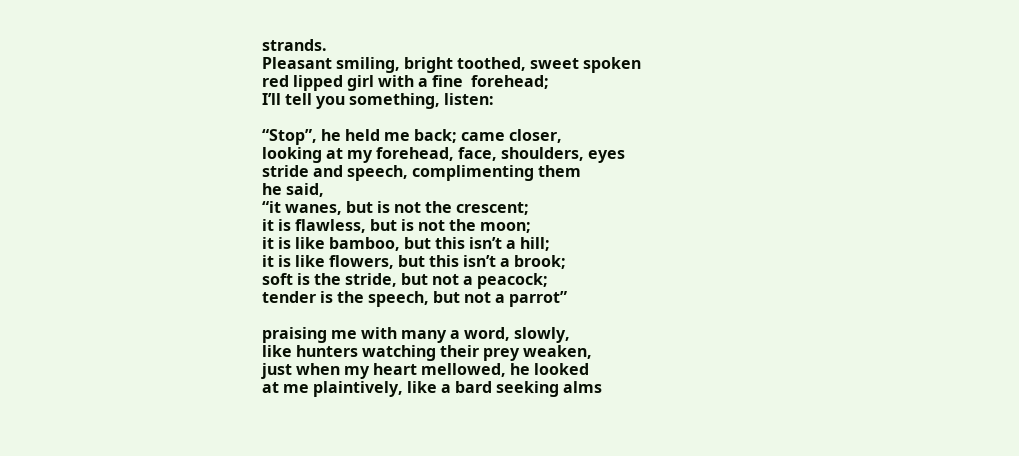strands.
Pleasant smiling, bright toothed, sweet spoken
red lipped girl with a fine  forehead;
I’ll tell you something, listen:

“Stop”, he held me back; came closer,
looking at my forehead, face, shoulders, eyes
stride and speech, complimenting them
he said,
“it wanes, but is not the crescent;
it is flawless, but is not the moon;
it is like bamboo, but this isn’t a hill;
it is like flowers, but this isn’t a brook;
soft is the stride, but not a peacock;
tender is the speech, but not a parrot”

praising me with many a word, slowly,
like hunters watching their prey weaken,
just when my heart mellowed, he looked
at me plaintively, like a bard seeking alms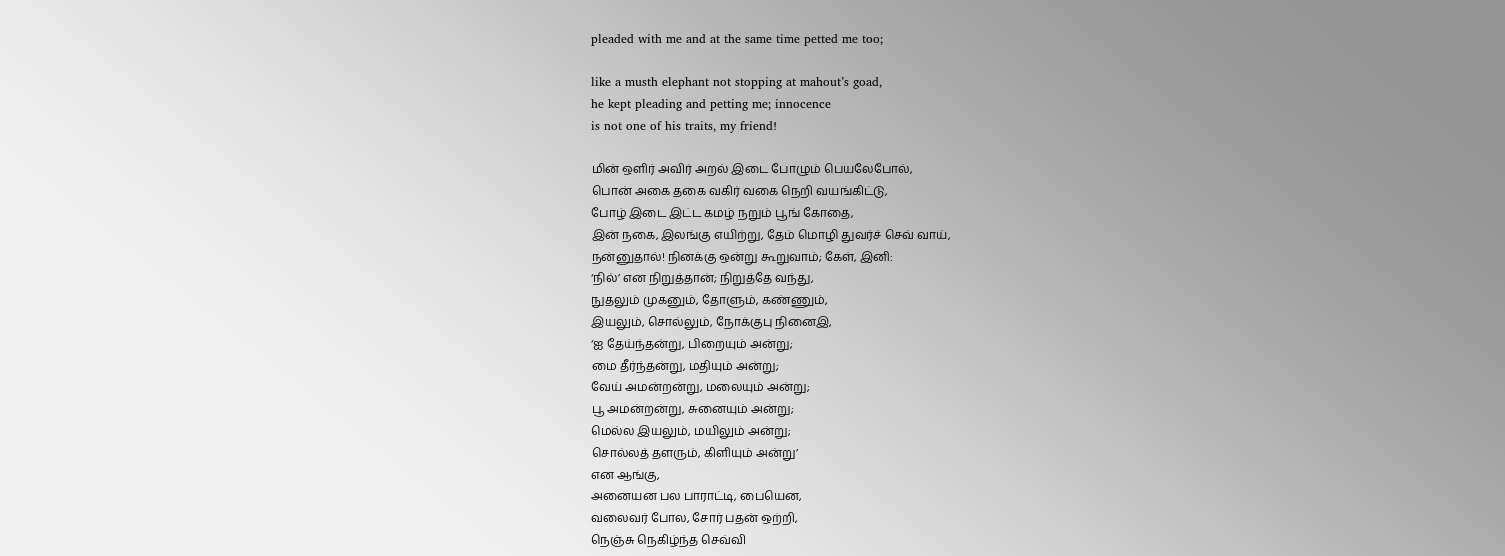pleaded with me and at the same time petted me too;

like a musth elephant not stopping at mahout’s goad,
he kept pleading and petting me; innocence
is not one of his traits, my friend!

மின் ஒளிர் அவிர் அறல் இடை போழும் பெயலேபோல்,
பொன் அகை தகை வகிர் வகை நெறி வயங்கிட்டு,
போழ் இடை இட்ட கமழ் நறும் பூங் கோதை,
இன் நகை, இலங்கு எயிற்று, தேம் மொழி துவர்ச் செவ் வாய்,
நன்னுதால்! நினக்கு ஒன்று கூறுவாம்; கேள், இனி:
‘நில்’ என நிறுத்தான்; நிறுத்தே வந்து,
நுதலும் முகனும், தோளும், கண்ணும்,
இயலும், சொல்லும், நோக்குபு நினைஇ,
‘ஐ தேய்ந்தன்று, பிறையும் அன்று;
மை தீர்ந்தன்று, மதியும் அன்று;
வேய் அமன்றன்று, மலையும் அன்று;
பூ அமன்றன்று, சுனையும் அன்று;
மெல்ல இயலும், மயிலும் அன்று;
சொல்லத் தளரும், கிளியும் அன்று’
என ஆங்கு,
அனையன பல பாராட்டி, பையென,
வலைவர் போல, சோர் பதன் ஒற்றி,
நெஞ்சு நெகிழ்ந்த செவ்வி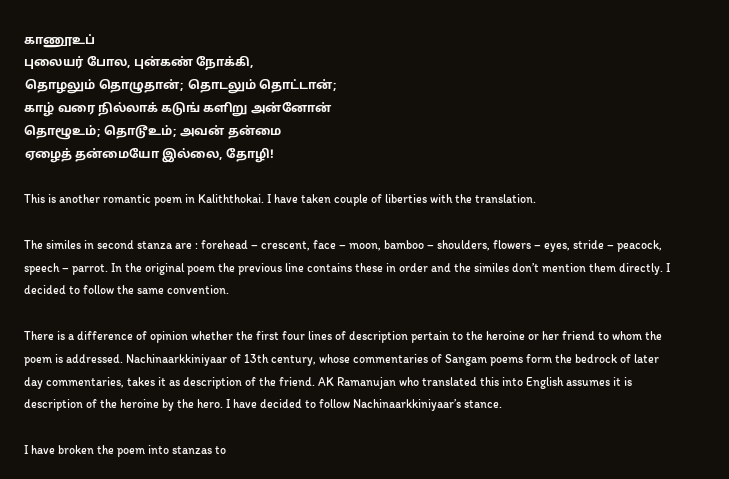காணூஉப்
புலையர் போல, புன்கண் நோக்கி,
தொழலும் தொழுதான்; தொடலும் தொட்டான்;
காழ் வரை நில்லாக் கடுங் களிறு அன்னோன்
தொழூஉம்; தொடூஉம்; அவன் தன்மை
ஏழைத் தன்மையோ இல்லை, தோழி!

This is another romantic poem in Kaliththokai. I have taken couple of liberties with the translation.

The similes in second stanza are : forehead – crescent, face – moon, bamboo – shoulders, flowers – eyes, stride – peacock, speech – parrot. In the original poem the previous line contains these in order and the similes don’t mention them directly. I decided to follow the same convention.

There is a difference of opinion whether the first four lines of description pertain to the heroine or her friend to whom the poem is addressed. Nachinaarkkiniyaar of 13th century, whose commentaries of Sangam poems form the bedrock of later day commentaries, takes it as description of the friend. AK Ramanujan who translated this into English assumes it is description of the heroine by the hero. I have decided to follow Nachinaarkkiniyaar’s stance.

I have broken the poem into stanzas to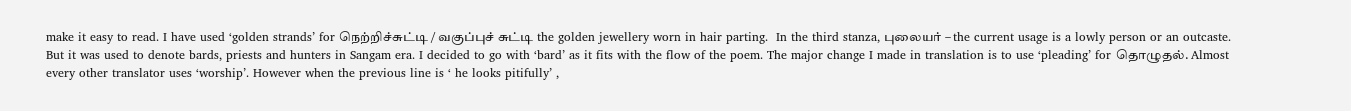make it easy to read. I have used ‘golden strands’ for நெற்றிச்சுட்டி / வகுப்புச் சுட்டி the golden jewellery worn in hair parting.  In the third stanza, புலையர் – the current usage is a lowly person or an outcaste. But it was used to denote bards, priests and hunters in Sangam era. I decided to go with ‘bard’ as it fits with the flow of the poem. The major change I made in translation is to use ‘pleading’ for தொழுதல். Almost every other translator uses ‘worship’. However when the previous line is ‘ he looks pitifully’ ,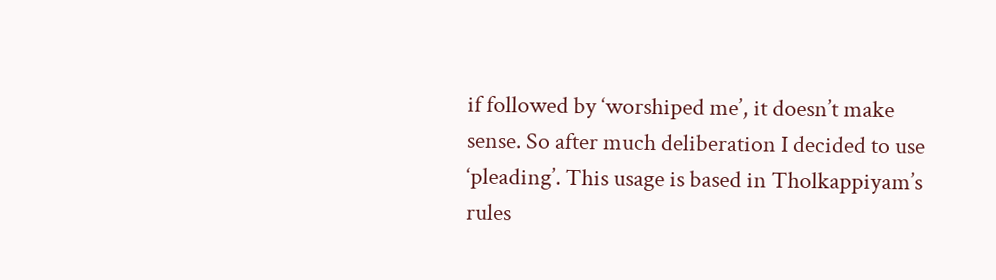if followed by ‘worshiped me’, it doesn’t make sense. So after much deliberation I decided to use ‘pleading’. This usage is based in Tholkappiyam’s rules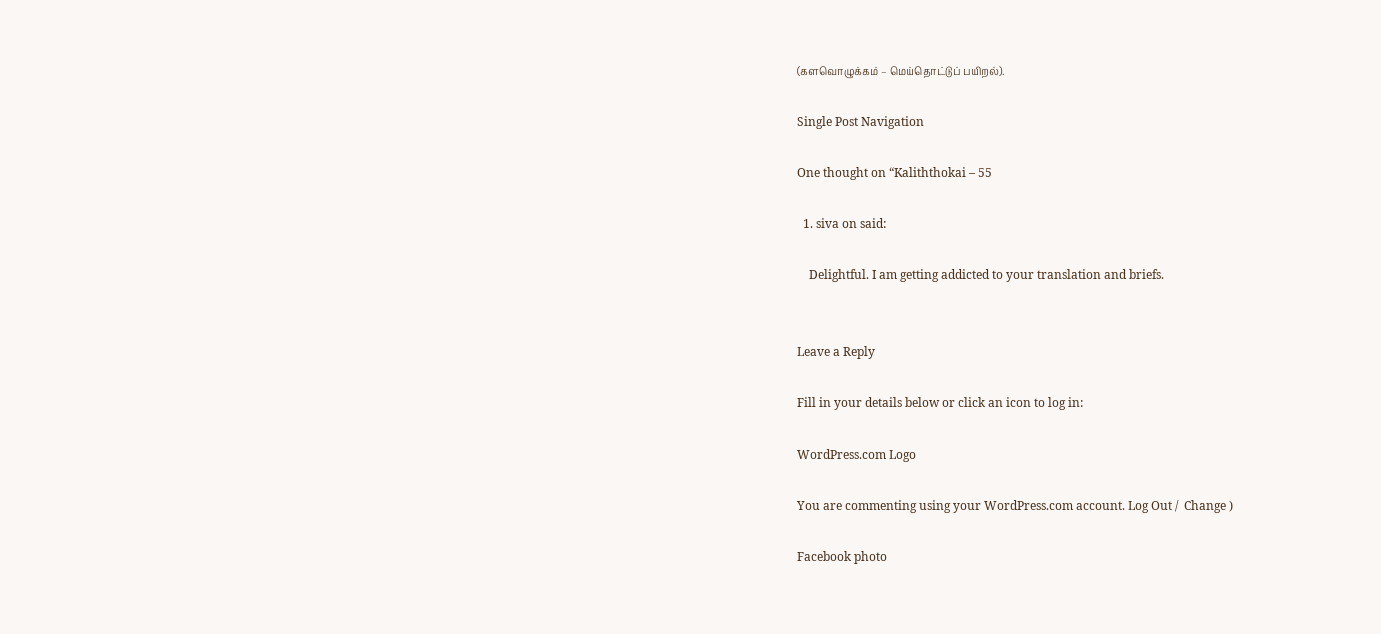(களவொழுக்கம் – மெய்தொட்டுப் பயிறல்).

Single Post Navigation

One thought on “Kaliththokai – 55

  1. siva on said:

    Delightful. I am getting addicted to your translation and briefs.


Leave a Reply

Fill in your details below or click an icon to log in:

WordPress.com Logo

You are commenting using your WordPress.com account. Log Out /  Change )

Facebook photo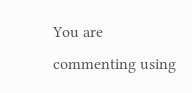You are commenting using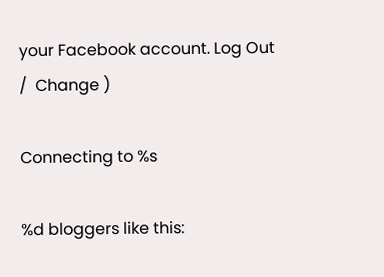your Facebook account. Log Out /  Change )

Connecting to %s

%d bloggers like this: